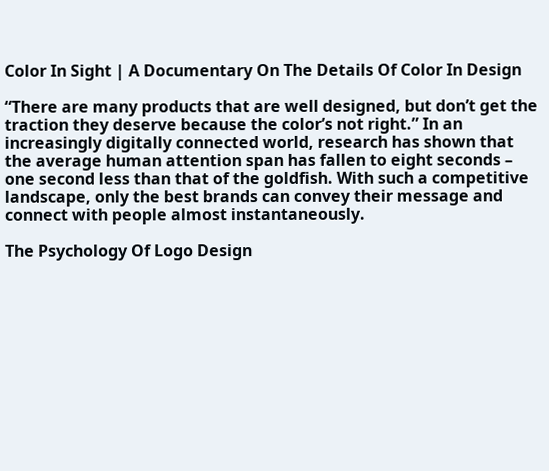Color In Sight | A Documentary On The Details Of Color In Design

“There are many products that are well designed, but don’t get the traction they deserve because the color’s not right.” In an increasingly digitally connected world, research has shown that the average human attention span has fallen to eight seconds – one second less than that of the goldfish. With such a competitive landscape, only the best brands can convey their message and connect with people almost instantaneously.

The Psychology Of Logo Design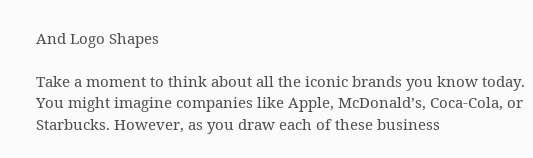And Logo Shapes

Take a moment to think about all the iconic brands you know today. You might imagine companies like Apple, McDonald’s, Coca-Cola, or Starbucks. However, as you draw each of these business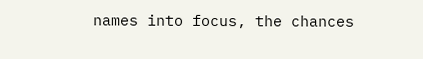names into focus, the chances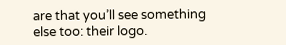are that you’ll see something else too: their logo.